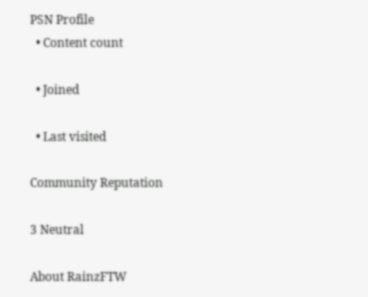PSN Profile
  • Content count

  • Joined

  • Last visited

Community Reputation

3 Neutral

About RainzFTW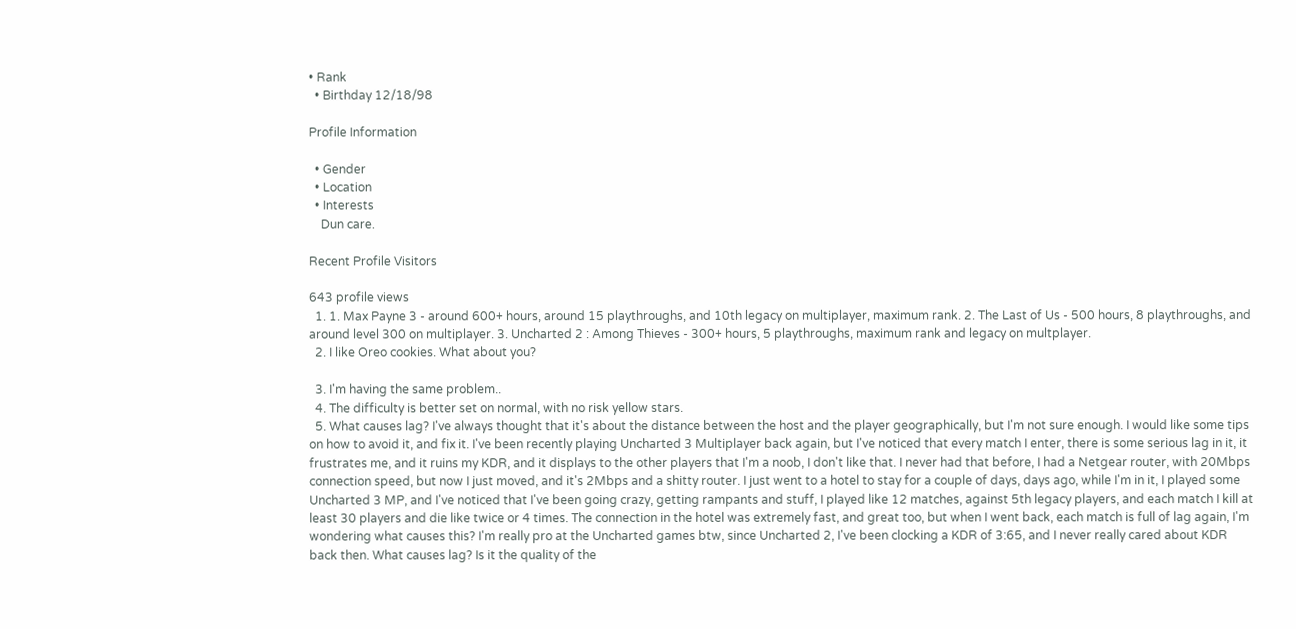• Rank
  • Birthday 12/18/98

Profile Information

  • Gender
  • Location
  • Interests
    Dun care.

Recent Profile Visitors

643 profile views
  1. 1. Max Payne 3 - around 600+ hours, around 15 playthroughs, and 10th legacy on multiplayer, maximum rank. 2. The Last of Us - 500 hours, 8 playthroughs, and around level 300 on multiplayer. 3. Uncharted 2 : Among Thieves - 300+ hours, 5 playthroughs, maximum rank and legacy on multplayer.
  2. I like Oreo cookies. What about you?

  3. I'm having the same problem..
  4. The difficulty is better set on normal, with no risk yellow stars.
  5. What causes lag? I've always thought that it's about the distance between the host and the player geographically, but I'm not sure enough. I would like some tips on how to avoid it, and fix it. I've been recently playing Uncharted 3 Multiplayer back again, but I've noticed that every match I enter, there is some serious lag in it, it frustrates me, and it ruins my KDR, and it displays to the other players that I'm a noob, I don't like that. I never had that before, I had a Netgear router, with 20Mbps connection speed, but now I just moved, and it's 2Mbps and a shitty router. I just went to a hotel to stay for a couple of days, days ago, while I'm in it, I played some Uncharted 3 MP, and I've noticed that I've been going crazy, getting rampants and stuff, I played like 12 matches, against 5th legacy players, and each match I kill at least 30 players and die like twice or 4 times. The connection in the hotel was extremely fast, and great too, but when I went back, each match is full of lag again, I'm wondering what causes this? I'm really pro at the Uncharted games btw, since Uncharted 2, I've been clocking a KDR of 3:65, and I never really cared about KDR back then. What causes lag? Is it the quality of the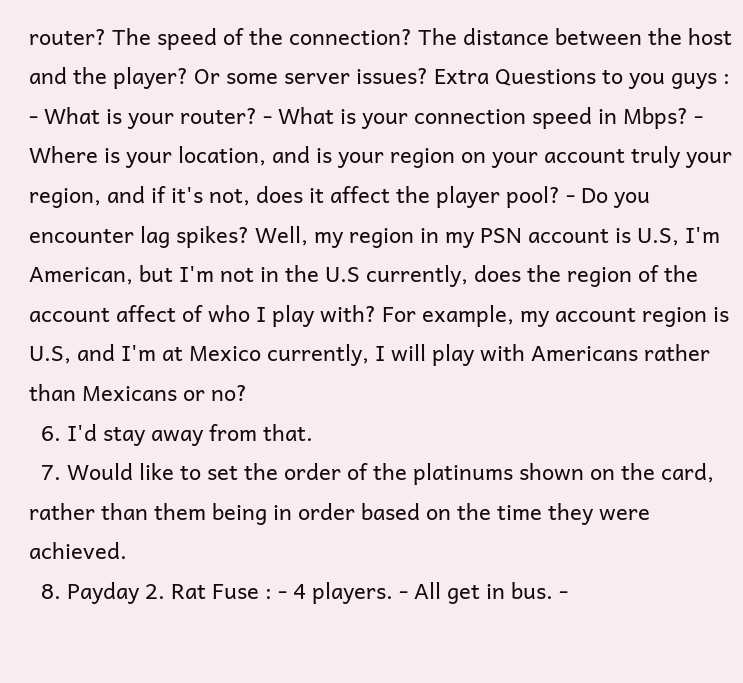router? The speed of the connection? The distance between the host and the player? Or some server issues? Extra Questions to you guys : - What is your router? - What is your connection speed in Mbps? - Where is your location, and is your region on your account truly your region, and if it's not, does it affect the player pool? - Do you encounter lag spikes? Well, my region in my PSN account is U.S, I'm American, but I'm not in the U.S currently, does the region of the account affect of who I play with? For example, my account region is U.S, and I'm at Mexico currently, I will play with Americans rather than Mexicans or no?
  6. I'd stay away from that.
  7. Would like to set the order of the platinums shown on the card, rather than them being in order based on the time they were achieved.
  8. Payday 2. Rat Fuse : - 4 players. - All get in bus. -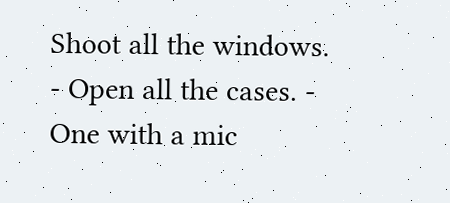Shoot all the windows. - Open all the cases. - One with a mic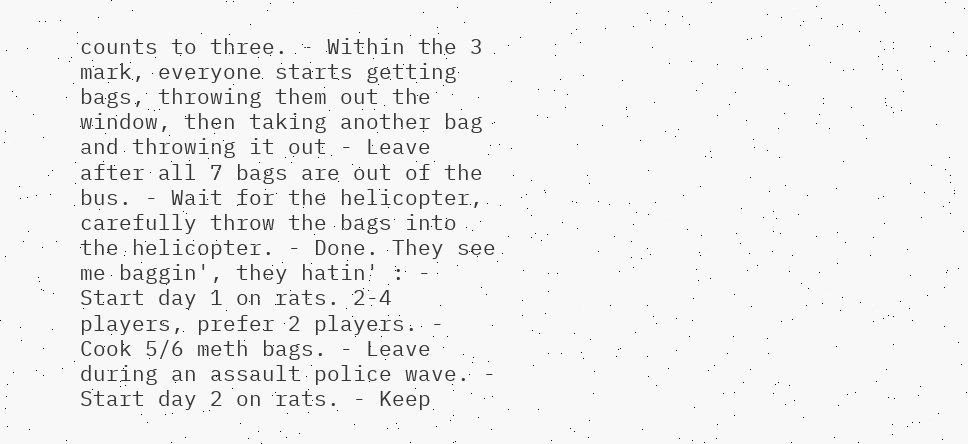counts to three. - Within the 3 mark, everyone starts getting bags, throwing them out the window, then taking another bag and throwing it out - Leave after all 7 bags are out of the bus. - Wait for the helicopter, carefully throw the bags into the helicopter. - Done. They see me baggin', they hatin' : - Start day 1 on rats. 2-4 players, prefer 2 players. - Cook 5/6 meth bags. - Leave during an assault police wave. - Start day 2 on rats. - Keep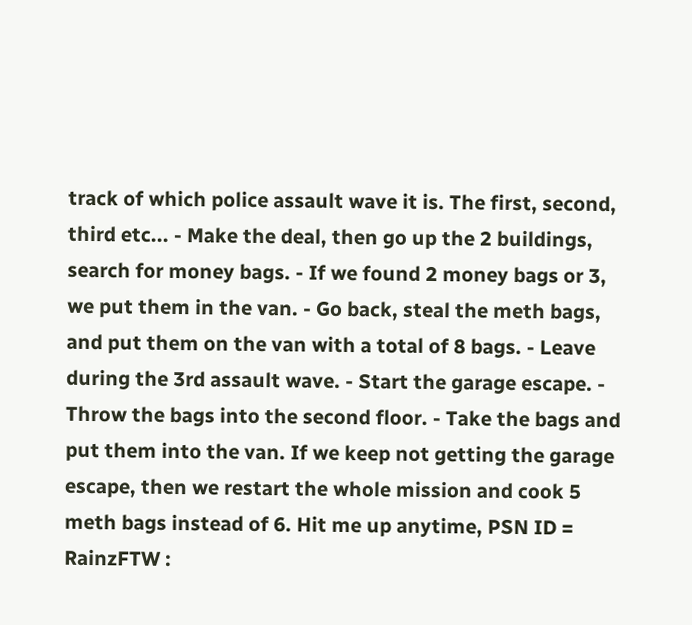track of which police assault wave it is. The first, second, third etc... - Make the deal, then go up the 2 buildings, search for money bags. - If we found 2 money bags or 3, we put them in the van. - Go back, steal the meth bags, and put them on the van with a total of 8 bags. - Leave during the 3rd assault wave. - Start the garage escape. - Throw the bags into the second floor. - Take the bags and put them into the van. If we keep not getting the garage escape, then we restart the whole mission and cook 5 meth bags instead of 6. Hit me up anytime, PSN ID = RainzFTW :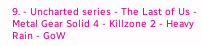9. - Uncharted series - The Last of Us - Metal Gear Solid 4 - Killzone 2 - Heavy Rain - GoW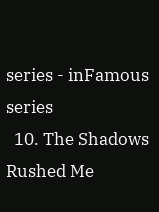series - inFamous series
  10. The Shadows Rushed Me